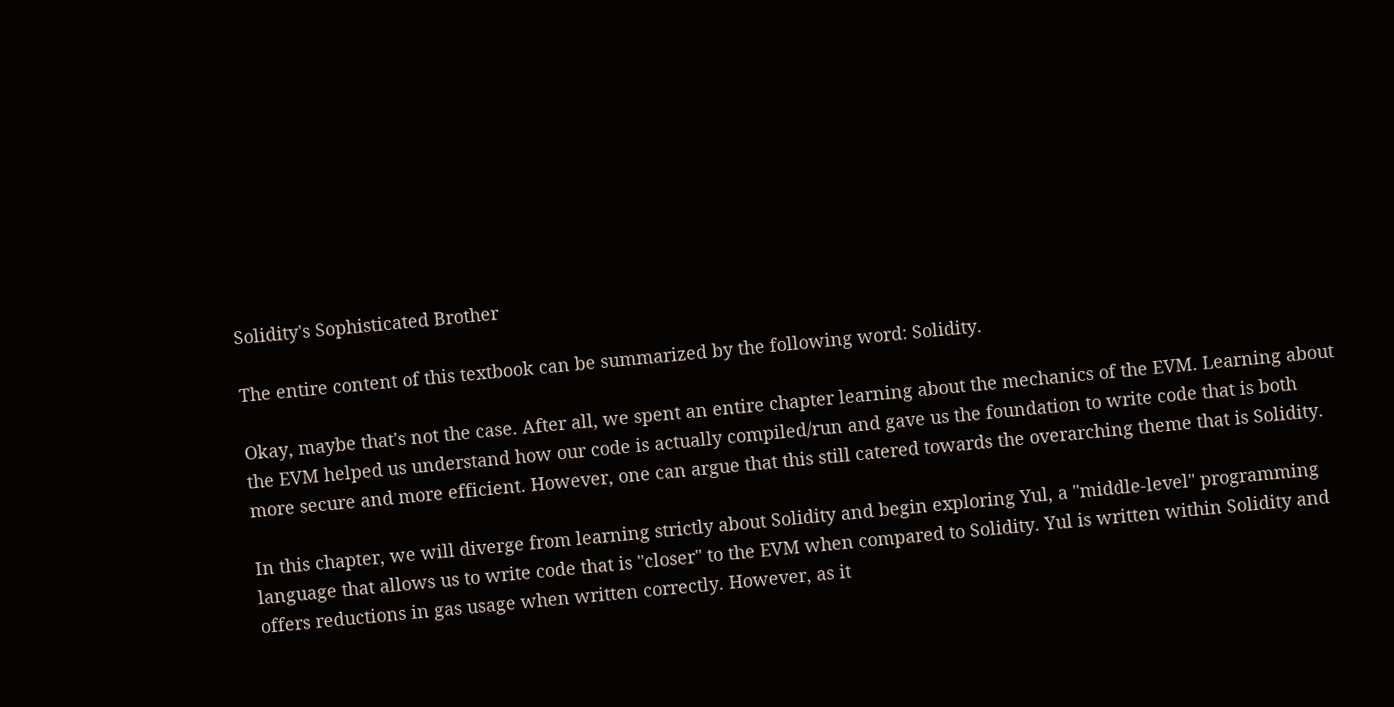Solidity's Sophisticated Brother

The entire content of this textbook can be summarized by the following word: Solidity.

Okay, maybe that's not the case. After all, we spent an entire chapter learning about the mechanics of the EVM. Learning about the EVM helped us understand how our code is actually compiled/run and gave us the foundation to write code that is both more secure and more efficient. However, one can argue that this still catered towards the overarching theme that is Solidity.

In this chapter, we will diverge from learning strictly about Solidity and begin exploring Yul, a "middle-level" programming language that allows us to write code that is "closer" to the EVM when compared to Solidity. Yul is written within Solidity and offers reductions in gas usage when written correctly. However, as it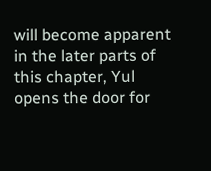will become apparent in the later parts of this chapter, Yul opens the door for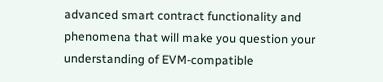advanced smart contract functionality and phenomena that will make you question your understanding of EVM-compatible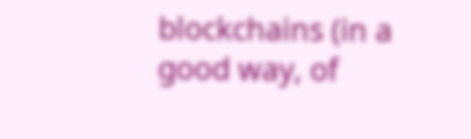blockchains (in a good way, of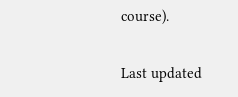course).

Last updated